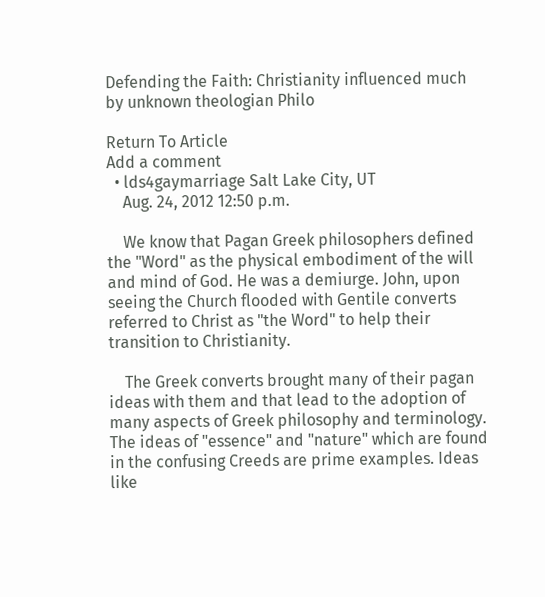Defending the Faith: Christianity influenced much by unknown theologian Philo

Return To Article
Add a comment
  • lds4gaymarriage Salt Lake City, UT
    Aug. 24, 2012 12:50 p.m.

    We know that Pagan Greek philosophers defined the "Word" as the physical embodiment of the will and mind of God. He was a demiurge. John, upon seeing the Church flooded with Gentile converts referred to Christ as "the Word" to help their transition to Christianity.

    The Greek converts brought many of their pagan ideas with them and that lead to the adoption of many aspects of Greek philosophy and terminology. The ideas of "essence" and "nature" which are found in the confusing Creeds are prime examples. Ideas like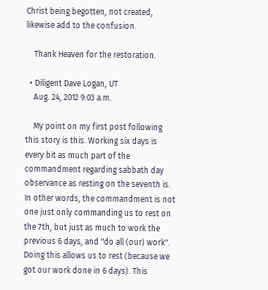Christ being begotten, not created, likewise add to the confusion.

    Thank Heaven for the restoration.

  • Diligent Dave Logan, UT
    Aug. 24, 2012 9:03 a.m.

    My point on my first post following this story is this. Working six days is every bit as much part of the commandment regarding sabbath day observance as resting on the seventh is. In other words, the commandment is not one just only commanding us to rest on the 7th, but just as much to work the previous 6 days, and "do all (our) work". Doing this allows us to rest (because we got our work done in 6 days). This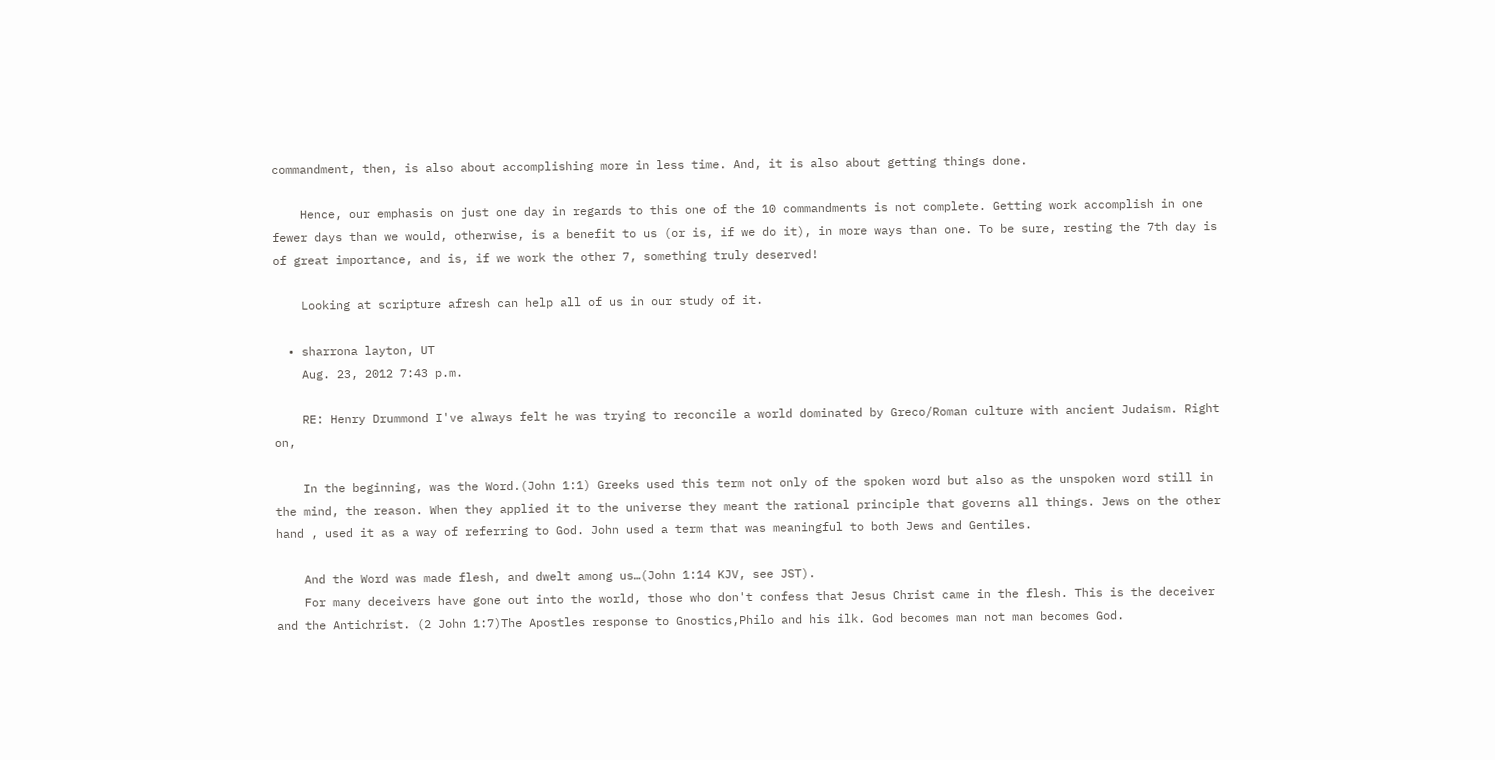commandment, then, is also about accomplishing more in less time. And, it is also about getting things done.

    Hence, our emphasis on just one day in regards to this one of the 10 commandments is not complete. Getting work accomplish in one fewer days than we would, otherwise, is a benefit to us (or is, if we do it), in more ways than one. To be sure, resting the 7th day is of great importance, and is, if we work the other 7, something truly deserved!

    Looking at scripture afresh can help all of us in our study of it.

  • sharrona layton, UT
    Aug. 23, 2012 7:43 p.m.

    RE: Henry Drummond I've always felt he was trying to reconcile a world dominated by Greco/Roman culture with ancient Judaism. Right on,

    In the beginning, was the Word.(John 1:1) Greeks used this term not only of the spoken word but also as the unspoken word still in the mind, the reason. When they applied it to the universe they meant the rational principle that governs all things. Jews on the other hand , used it as a way of referring to God. John used a term that was meaningful to both Jews and Gentiles.

    And the Word was made flesh, and dwelt among us…(John 1:14 KJV, see JST).
    For many deceivers have gone out into the world, those who don't confess that Jesus Christ came in the flesh. This is the deceiver and the Antichrist. (2 John 1:7)The Apostles response to Gnostics,Philo and his ilk. God becomes man not man becomes God.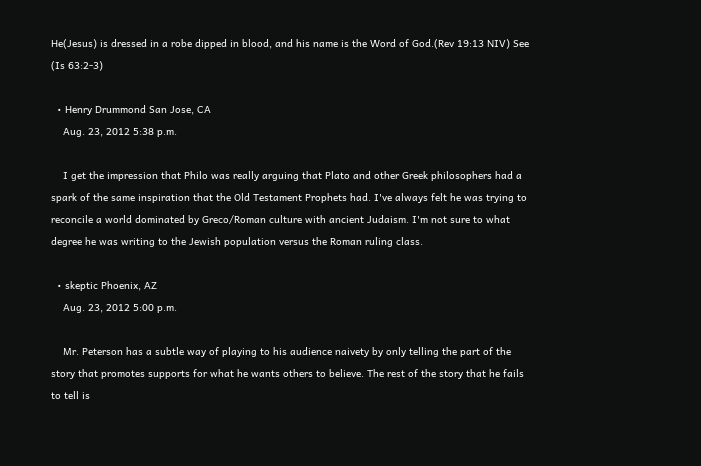He(Jesus) is dressed in a robe dipped in blood, and his name is the Word of God.(Rev 19:13 NIV) See (Is 63:2-3)

  • Henry Drummond San Jose, CA
    Aug. 23, 2012 5:38 p.m.

    I get the impression that Philo was really arguing that Plato and other Greek philosophers had a spark of the same inspiration that the Old Testament Prophets had. I've always felt he was trying to reconcile a world dominated by Greco/Roman culture with ancient Judaism. I'm not sure to what degree he was writing to the Jewish population versus the Roman ruling class.

  • skeptic Phoenix, AZ
    Aug. 23, 2012 5:00 p.m.

    Mr. Peterson has a subtle way of playing to his audience naivety by only telling the part of the story that promotes supports for what he wants others to believe. The rest of the story that he fails to tell is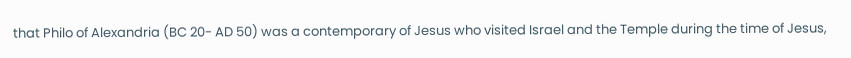that Philo of Alexandria (BC 20- AD 50) was a contemporary of Jesus who visited Israel and the Temple during the time of Jesus,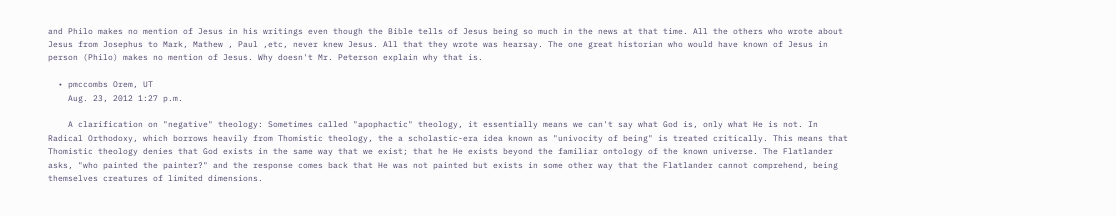and Philo makes no mention of Jesus in his writings even though the Bible tells of Jesus being so much in the news at that time. All the others who wrote about Jesus from Josephus to Mark, Mathew , Paul ,etc, never knew Jesus. All that they wrote was hearsay. The one great historian who would have known of Jesus in person (Philo) makes no mention of Jesus. Why doesn't Mr. Peterson explain why that is.

  • pmccombs Orem, UT
    Aug. 23, 2012 1:27 p.m.

    A clarification on "negative" theology: Sometimes called "apophactic" theology, it essentially means we can't say what God is, only what He is not. In Radical Orthodoxy, which borrows heavily from Thomistic theology, the a scholastic-era idea known as "univocity of being" is treated critically. This means that Thomistic theology denies that God exists in the same way that we exist; that he He exists beyond the familiar ontology of the known universe. The Flatlander asks, "who painted the painter?" and the response comes back that He was not painted but exists in some other way that the Flatlander cannot comprehend, being themselves creatures of limited dimensions.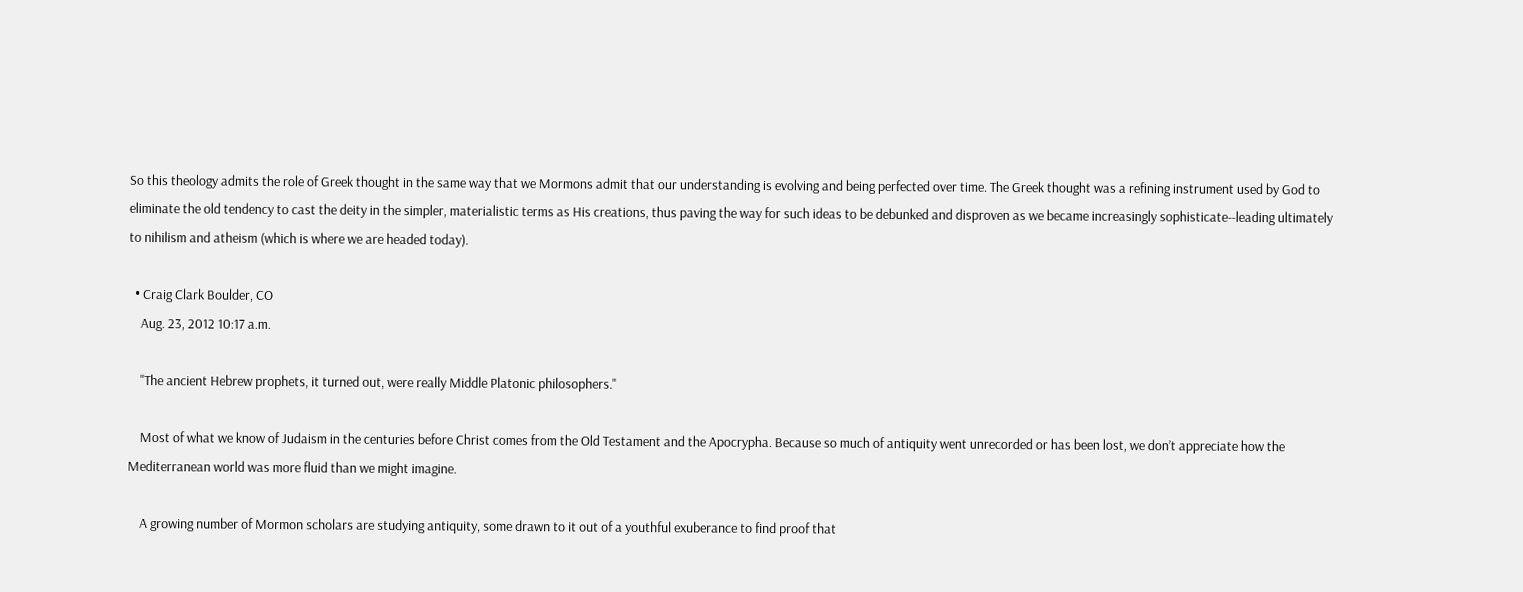So this theology admits the role of Greek thought in the same way that we Mormons admit that our understanding is evolving and being perfected over time. The Greek thought was a refining instrument used by God to eliminate the old tendency to cast the deity in the simpler, materialistic terms as His creations, thus paving the way for such ideas to be debunked and disproven as we became increasingly sophisticate--leading ultimately to nihilism and atheism (which is where we are headed today).

  • Craig Clark Boulder, CO
    Aug. 23, 2012 10:17 a.m.

    "The ancient Hebrew prophets, it turned out, were really Middle Platonic philosophers."

    Most of what we know of Judaism in the centuries before Christ comes from the Old Testament and the Apocrypha. Because so much of antiquity went unrecorded or has been lost, we don’t appreciate how the Mediterranean world was more fluid than we might imagine.

    A growing number of Mormon scholars are studying antiquity, some drawn to it out of a youthful exuberance to find proof that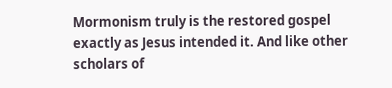Mormonism truly is the restored gospel exactly as Jesus intended it. And like other scholars of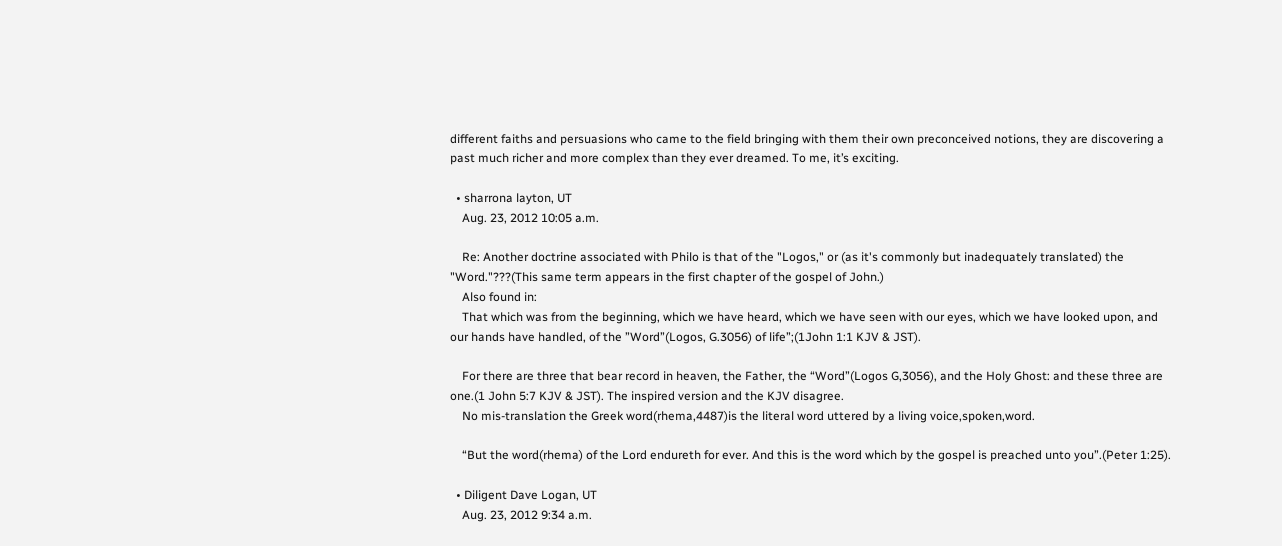different faiths and persuasions who came to the field bringing with them their own preconceived notions, they are discovering a past much richer and more complex than they ever dreamed. To me, it’s exciting.

  • sharrona layton, UT
    Aug. 23, 2012 10:05 a.m.

    Re: Another doctrine associated with Philo is that of the "Logos," or (as it's commonly but inadequately translated) the "Word."???(This same term appears in the first chapter of the gospel of John.)
    Also found in:
    That which was from the beginning, which we have heard, which we have seen with our eyes, which we have looked upon, and our hands have handled, of the ”Word”(Logos, G.3056) of life”;(1John 1:1 KJV & JST).

    For there are three that bear record in heaven, the Father, the “Word”(Logos G,3056), and the Holy Ghost: and these three are one.(1 John 5:7 KJV & JST). The inspired version and the KJV disagree.
    No mis-translation the Greek word(rhema,4487)is the literal word uttered by a living voice,spoken,word.

    “But the word(rhema) of the Lord endureth for ever. And this is the word which by the gospel is preached unto you”.(Peter 1:25).

  • Diligent Dave Logan, UT
    Aug. 23, 2012 9:34 a.m.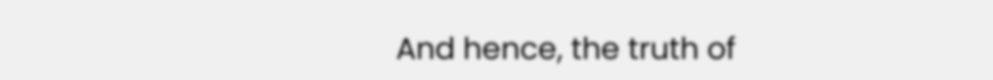And hence, the truth of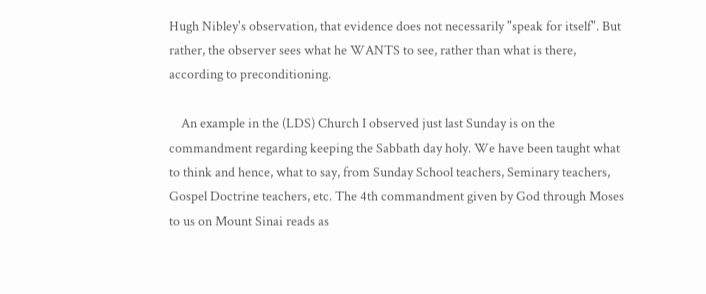Hugh Nibley's observation, that evidence does not necessarily "speak for itself". But rather, the observer sees what he WANTS to see, rather than what is there, according to preconditioning.

    An example in the (LDS) Church I observed just last Sunday is on the commandment regarding keeping the Sabbath day holy. We have been taught what to think and hence, what to say, from Sunday School teachers, Seminary teachers, Gospel Doctrine teachers, etc. The 4th commandment given by God through Moses to us on Mount Sinai reads as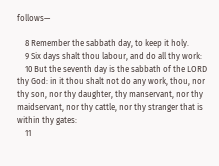follows—

    8 Remember the sabbath day, to keep it holy.
    9 Six days shalt thou labour, and do all thy work:
    10 But the seventh day is the sabbath of the LORD thy God: in it thou shalt not do any work, thou, nor thy son, nor thy daughter, thy manservant, nor thy maidservant, nor thy cattle, nor thy stranger that is within thy gates:
    11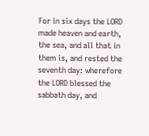For in six days the LORD made heaven and earth, the sea, and all that in them is, and rested the seventh day: wherefore the LORD blessed the sabbath day, and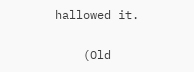hallowed it.

    (Old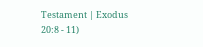Testament | Exodus 20:8 - 11)